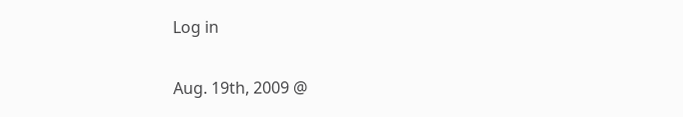Log in

Aug. 19th, 2009 @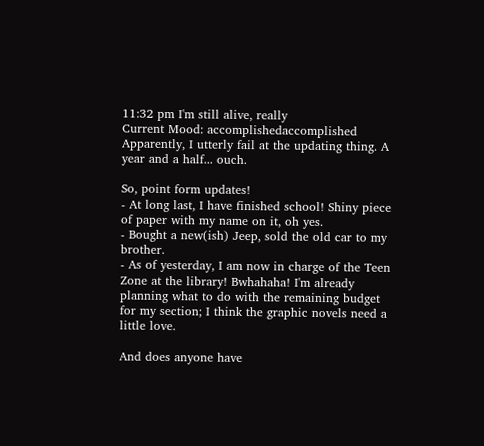11:32 pm I'm still alive, really
Current Mood: accomplishedaccomplished
Apparently, I utterly fail at the updating thing. A year and a half... ouch.

So, point form updates!
- At long last, I have finished school! Shiny piece of paper with my name on it, oh yes.
- Bought a new(ish) Jeep, sold the old car to my brother.
- As of yesterday, I am now in charge of the Teen Zone at the library! Bwhahaha! I'm already planning what to do with the remaining budget for my section; I think the graphic novels need a little love.

And does anyone have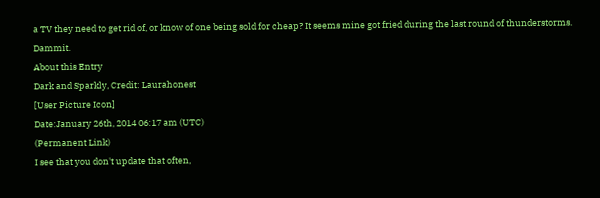a TV they need to get rid of, or know of one being sold for cheap? It seems mine got fried during the last round of thunderstorms. Dammit.
About this Entry
Dark and Sparkly, Credit: Laurahonest
[User Picture Icon]
Date:January 26th, 2014 06:17 am (UTC)
(Permanent Link)
I see that you don't update that often,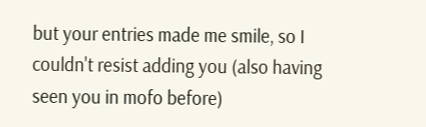but your entries made me smile, so I couldn't resist adding you (also having seen you in mofo before)